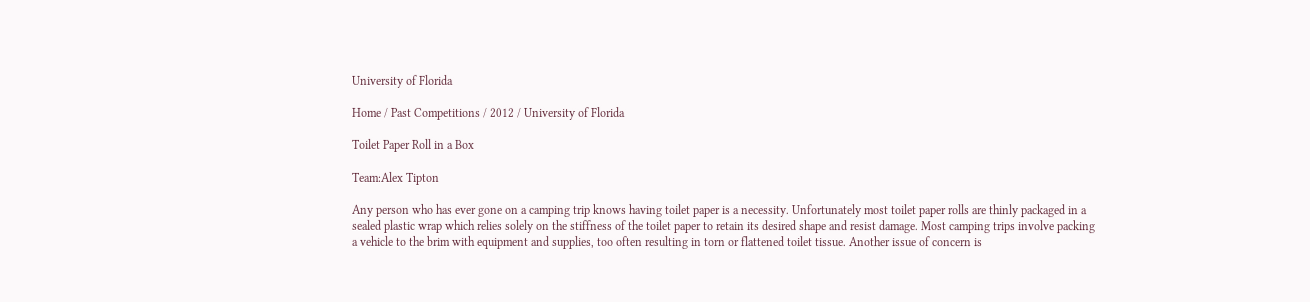University of Florida

Home / Past Competitions / 2012 / University of Florida

Toilet Paper Roll in a Box

Team:Alex Tipton

Any person who has ever gone on a camping trip knows having toilet paper is a necessity. Unfortunately most toilet paper rolls are thinly packaged in a sealed plastic wrap which relies solely on the stiffness of the toilet paper to retain its desired shape and resist damage. Most camping trips involve packing a vehicle to the brim with equipment and supplies, too often resulting in torn or flattened toilet tissue. Another issue of concern is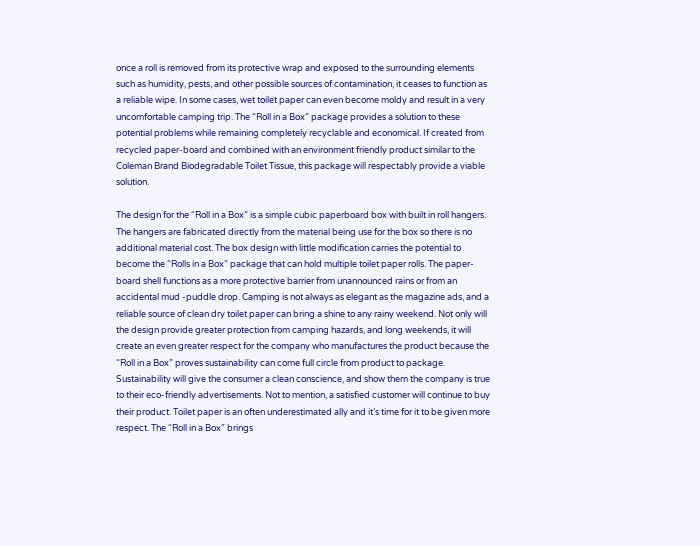once a roll is removed from its protective wrap and exposed to the surrounding elements such as humidity, pests, and other possible sources of contamination, it ceases to function as a reliable wipe. In some cases, wet toilet paper can even become moldy and result in a very uncomfortable camping trip. The “Roll in a Box” package provides a solution to these potential problems while remaining completely recyclable and economical. If created from recycled paper-board and combined with an environment friendly product similar to the Coleman Brand Biodegradable Toilet Tissue, this package will respectably provide a viable solution.

The design for the “Roll in a Box” is a simple cubic paperboard box with built in roll hangers. The hangers are fabricated directly from the material being use for the box so there is no additional material cost. The box design with little modification carries the potential to become the “Rolls in a Box” package that can hold multiple toilet paper rolls. The paper-board shell functions as a more protective barrier from unannounced rains or from an accidental mud -puddle drop. Camping is not always as elegant as the magazine ads, and a reliable source of clean dry toilet paper can bring a shine to any rainy weekend. Not only will the design provide greater protection from camping hazards, and long weekends, it will create an even greater respect for the company who manufactures the product because the “Roll in a Box” proves sustainability can come full circle from product to package. Sustainability will give the consumer a clean conscience, and show them the company is true to their eco-friendly advertisements. Not to mention, a satisfied customer will continue to buy their product. Toilet paper is an often underestimated ally and it’s time for it to be given more respect. The “Roll in a Box” brings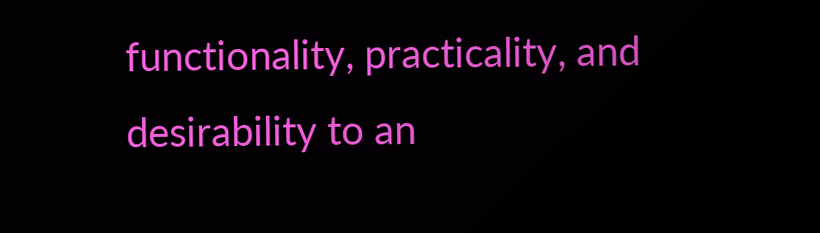functionality, practicality, and desirability to an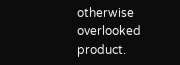otherwise overlooked product.